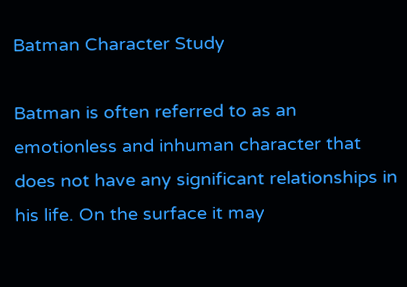Batman Character Study

Batman is often referred to as an emotionless and inhuman character that does not have any significant relationships in his life. On the surface it may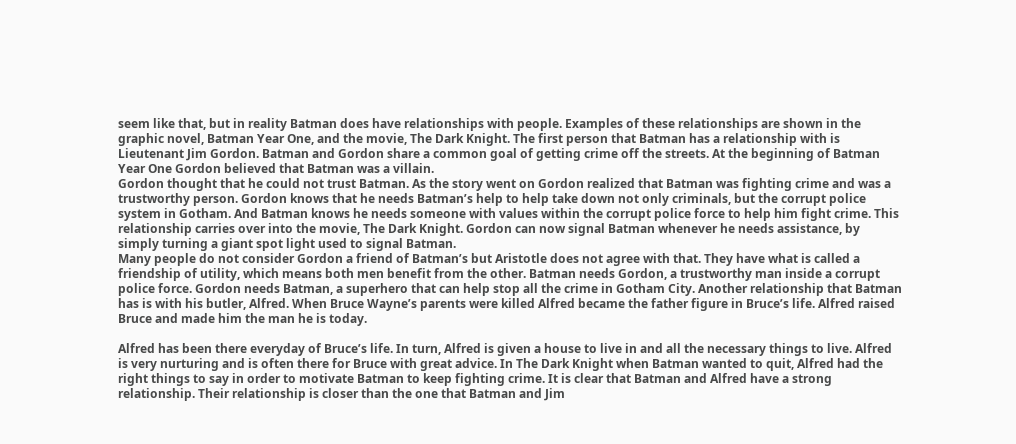seem like that, but in reality Batman does have relationships with people. Examples of these relationships are shown in the graphic novel, Batman Year One, and the movie, The Dark Knight. The first person that Batman has a relationship with is Lieutenant Jim Gordon. Batman and Gordon share a common goal of getting crime off the streets. At the beginning of Batman Year One Gordon believed that Batman was a villain.
Gordon thought that he could not trust Batman. As the story went on Gordon realized that Batman was fighting crime and was a trustworthy person. Gordon knows that he needs Batman’s help to help take down not only criminals, but the corrupt police system in Gotham. And Batman knows he needs someone with values within the corrupt police force to help him fight crime. This relationship carries over into the movie, The Dark Knight. Gordon can now signal Batman whenever he needs assistance, by simply turning a giant spot light used to signal Batman.
Many people do not consider Gordon a friend of Batman’s but Aristotle does not agree with that. They have what is called a friendship of utility, which means both men benefit from the other. Batman needs Gordon, a trustworthy man inside a corrupt police force. Gordon needs Batman, a superhero that can help stop all the crime in Gotham City. Another relationship that Batman has is with his butler, Alfred. When Bruce Wayne’s parents were killed Alfred became the father figure in Bruce’s life. Alfred raised Bruce and made him the man he is today.

Alfred has been there everyday of Bruce’s life. In turn, Alfred is given a house to live in and all the necessary things to live. Alfred is very nurturing and is often there for Bruce with great advice. In The Dark Knight when Batman wanted to quit, Alfred had the right things to say in order to motivate Batman to keep fighting crime. It is clear that Batman and Alfred have a strong relationship. Their relationship is closer than the one that Batman and Jim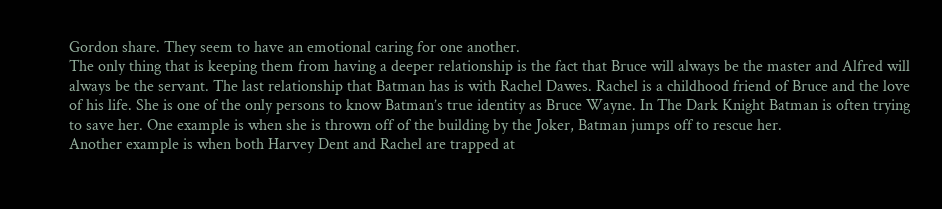Gordon share. They seem to have an emotional caring for one another.
The only thing that is keeping them from having a deeper relationship is the fact that Bruce will always be the master and Alfred will always be the servant. The last relationship that Batman has is with Rachel Dawes. Rachel is a childhood friend of Bruce and the love of his life. She is one of the only persons to know Batman’s true identity as Bruce Wayne. In The Dark Knight Batman is often trying to save her. One example is when she is thrown off of the building by the Joker, Batman jumps off to rescue her.
Another example is when both Harvey Dent and Rachel are trapped at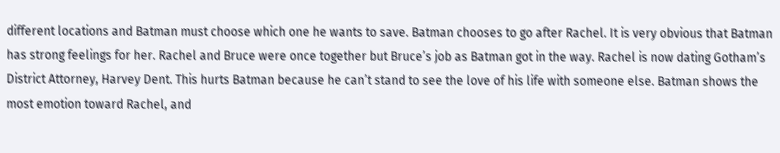different locations and Batman must choose which one he wants to save. Batman chooses to go after Rachel. It is very obvious that Batman has strong feelings for her. Rachel and Bruce were once together but Bruce’s job as Batman got in the way. Rachel is now dating Gotham’s District Attorney, Harvey Dent. This hurts Batman because he can’t stand to see the love of his life with someone else. Batman shows the most emotion toward Rachel, and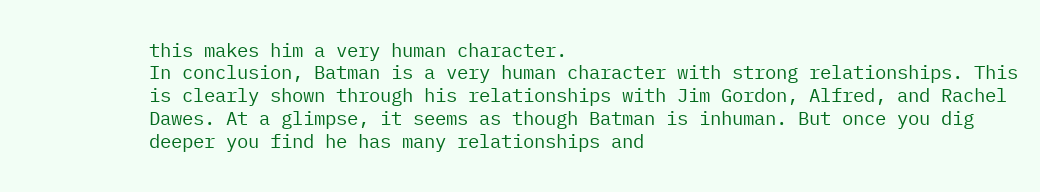this makes him a very human character.
In conclusion, Batman is a very human character with strong relationships. This is clearly shown through his relationships with Jim Gordon, Alfred, and Rachel Dawes. At a glimpse, it seems as though Batman is inhuman. But once you dig deeper you find he has many relationships and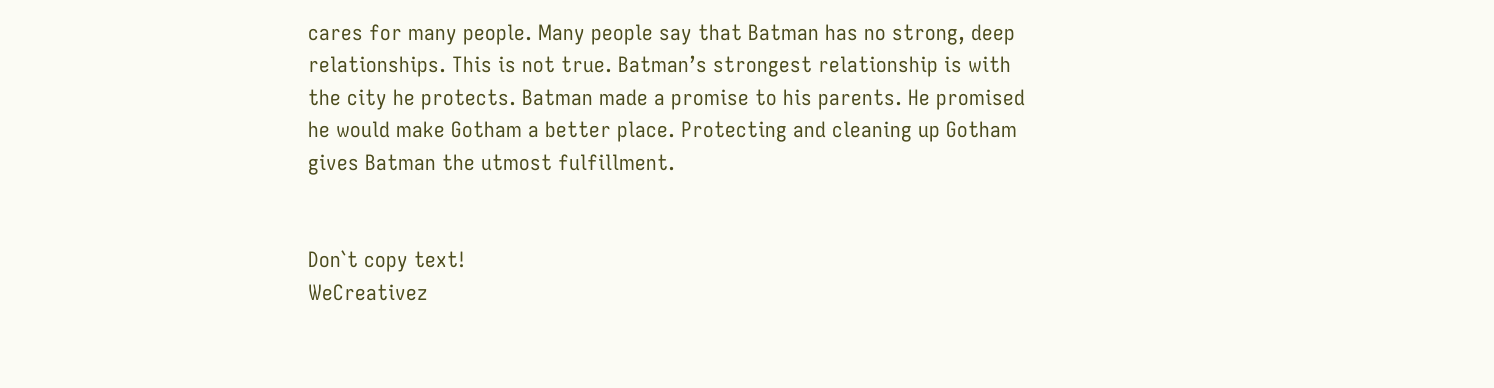cares for many people. Many people say that Batman has no strong, deep relationships. This is not true. Batman’s strongest relationship is with the city he protects. Batman made a promise to his parents. He promised he would make Gotham a better place. Protecting and cleaning up Gotham gives Batman the utmost fulfillment.


Don`t copy text!
WeCreativez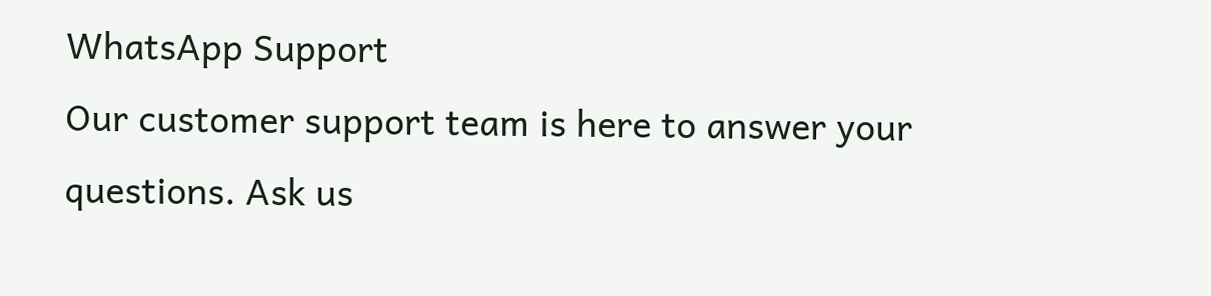WhatsApp Support
Our customer support team is here to answer your questions. Ask us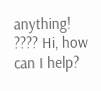anything!
???? Hi, how can I help?